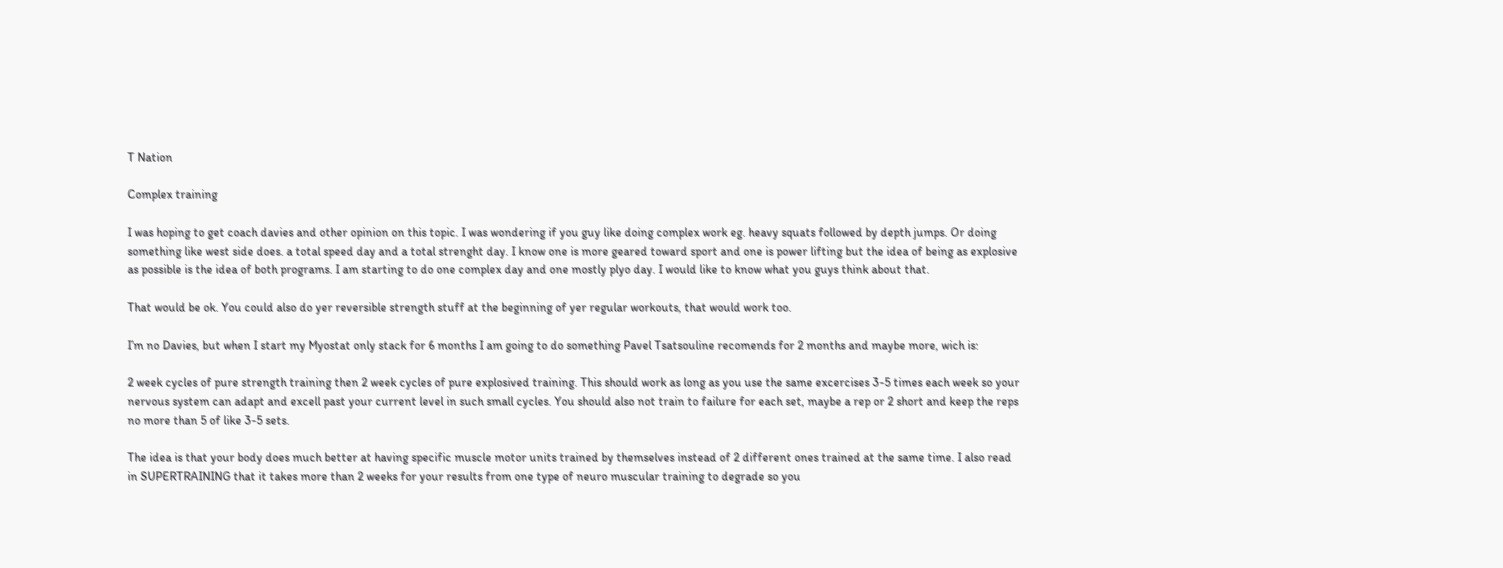T Nation

Complex training

I was hoping to get coach davies and other opinion on this topic. I was wondering if you guy like doing complex work eg. heavy squats followed by depth jumps. Or doing something like west side does. a total speed day and a total strenght day. I know one is more geared toward sport and one is power lifting but the idea of being as explosive as possible is the idea of both programs. I am starting to do one complex day and one mostly plyo day. I would like to know what you guys think about that.

That would be ok. You could also do yer reversible strength stuff at the beginning of yer regular workouts, that would work too.

I’m no Davies, but when I start my Myostat only stack for 6 months I am going to do something Pavel Tsatsouline recomends for 2 months and maybe more, wich is:

2 week cycles of pure strength training then 2 week cycles of pure explosived training. This should work as long as you use the same excercises 3-5 times each week so your nervous system can adapt and excell past your current level in such small cycles. You should also not train to failure for each set, maybe a rep or 2 short and keep the reps no more than 5 of like 3-5 sets.

The idea is that your body does much better at having specific muscle motor units trained by themselves instead of 2 different ones trained at the same time. I also read in SUPERTRAINING that it takes more than 2 weeks for your results from one type of neuro muscular training to degrade so you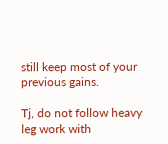still keep most of your previous gains.

Tj, do not follow heavy leg work with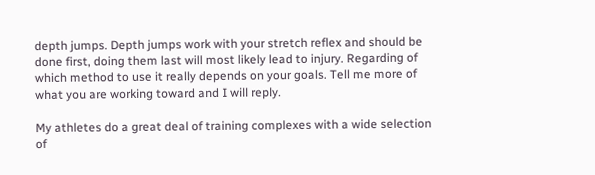depth jumps. Depth jumps work with your stretch reflex and should be done first, doing them last will most likely lead to injury. Regarding of which method to use it really depends on your goals. Tell me more of what you are working toward and I will reply.

My athletes do a great deal of training complexes with a wide selection of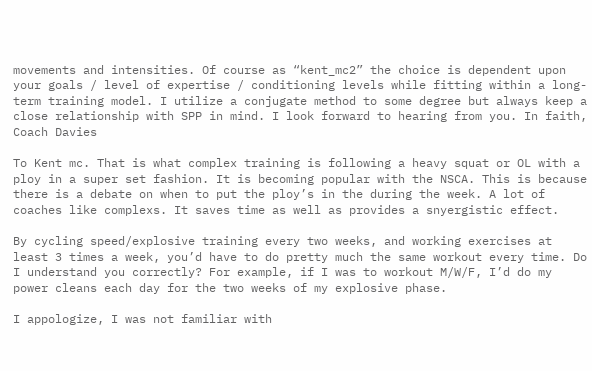movements and intensities. Of course as “kent_mc2” the choice is dependent upon your goals / level of expertise / conditioning levels while fitting within a long-term training model. I utilize a conjugate method to some degree but always keep a close relationship with SPP in mind. I look forward to hearing from you. In faith, Coach Davies

To Kent mc. That is what complex training is following a heavy squat or OL with a ploy in a super set fashion. It is becoming popular with the NSCA. This is because there is a debate on when to put the ploy’s in the during the week. A lot of coaches like complexs. It saves time as well as provides a snyergistic effect.

By cycling speed/explosive training every two weeks, and working exercises at least 3 times a week, you’d have to do pretty much the same workout every time. Do I understand you correctly? For example, if I was to workout M/W/F, I’d do my power cleans each day for the two weeks of my explosive phase.

I appologize, I was not familiar with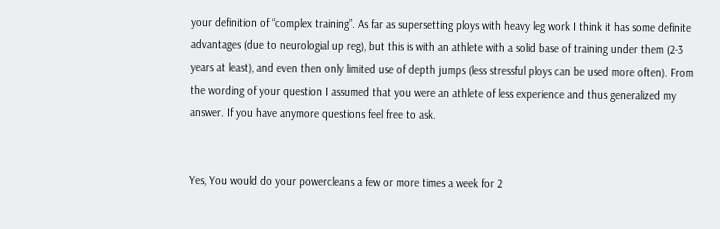your definition of “complex training”. As far as supersetting ploys with heavy leg work I think it has some definite advantages (due to neurologial up reg), but this is with an athlete with a solid base of training under them (2-3 years at least), and even then only limited use of depth jumps (less stressful ploys can be used more often). From the wording of your question I assumed that you were an athlete of less experience and thus generalized my answer. If you have anymore questions feel free to ask.


Yes, You would do your powercleans a few or more times a week for 2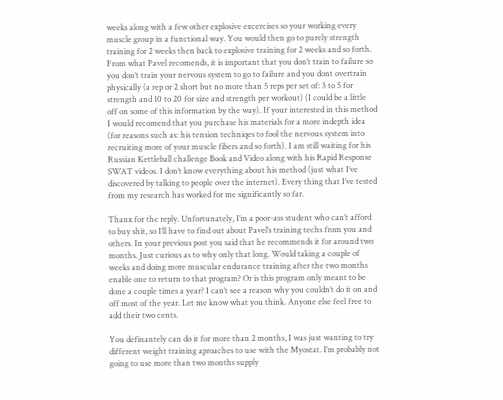weeks along with a few other explosive excercises so your working every muscle group in a functional way. You would then go to purely strength training for 2 weeks then back to explosive training for 2 weeks and so forth. From what Pavel recomends, it is important that you don’t train to failure so you don’t train your nervous system to go to failure and you dont overtrain physically (a rep or 2 short but no more than 5 reps per set of: 3 to 5 for strength and 10 to 20 for size and strength per workout) (I could be a little off on some of this information by the way). If your interested in this method I would recomend that you purchase his materials for a more indepth idea (for reasons such as: his tension techniqes to fool the nervous system into recruiting more of your muscle fibers and so forth). I am still waiting for his Russian Kettleball challenge Book and Video along with his Rapid Response SWAT videos. I don’t know everything about his method (just what I’ve discovered by talking to people over the internet). Every thing that I’ve tested from my research has worked for me significantly so far.

Thanx for the reply. Unfortunately, I’m a poor-ass student who can’t afford to buy shit, so I’ll have to find out about Pavel’s training techs from you and others. In your previous post you said that he recommends it for around two months. Just curious as to why only that long. Would taking a couple of weeks and doing more muscular endurance training after the two months enable one to return to that program? Or is this program only meant to be done a couple times a year? I can’t see a reason why you couldn’t do it on and off most of the year. Let me know what you think. Anyone else feel free to add their two cents.

You definantely can do it for more than 2 months, I was just wanting to try different weight training aproaches to use with the Myostat. I’m probably not going to use more than two months supply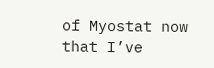of Myostat now that I’ve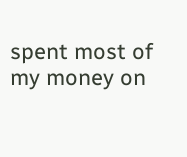spent most of my money on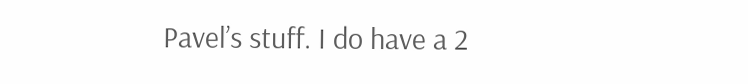Pavel’s stuff. I do have a 2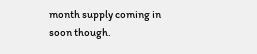month supply coming in soon though.